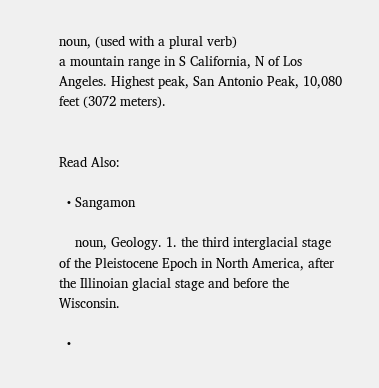noun, (used with a plural verb)
a mountain range in S California, N of Los Angeles. Highest peak, San Antonio Peak, 10,080 feet (3072 meters).


Read Also:

  • Sangamon

    noun, Geology. 1. the third interglacial stage of the Pleistocene Epoch in North America, after the Illinoian glacial stage and before the Wisconsin.

  •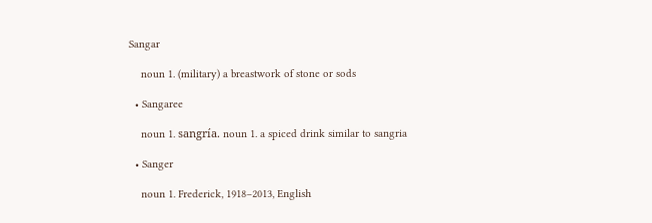Sangar

    noun 1. (military) a breastwork of stone or sods

  • Sangaree

    noun 1. sangría. noun 1. a spiced drink similar to sangria

  • Sanger

    noun 1. Frederick, 1918–2013, English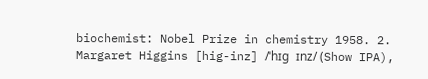biochemist: Nobel Prize in chemistry 1958. 2. Margaret Higgins [hig-inz] /ˈhɪg ɪnz/ (Show IPA),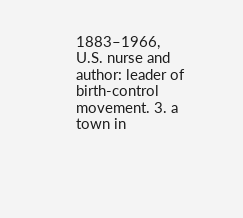1883–1966, U.S. nurse and author: leader of birth-control movement. 3. a town in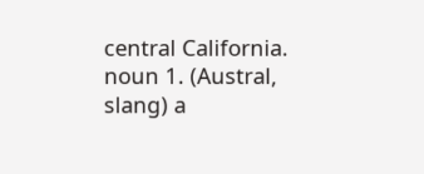central California. noun 1. (Austral, slang) a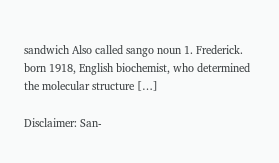sandwich Also called sango noun 1. Frederick. born 1918, English biochemist, who determined the molecular structure […]

Disclaimer: San-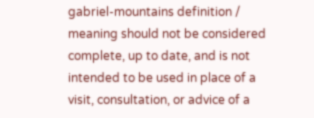gabriel-mountains definition / meaning should not be considered complete, up to date, and is not intended to be used in place of a visit, consultation, or advice of a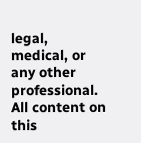legal, medical, or any other professional. All content on this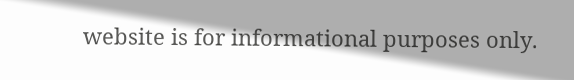website is for informational purposes only.